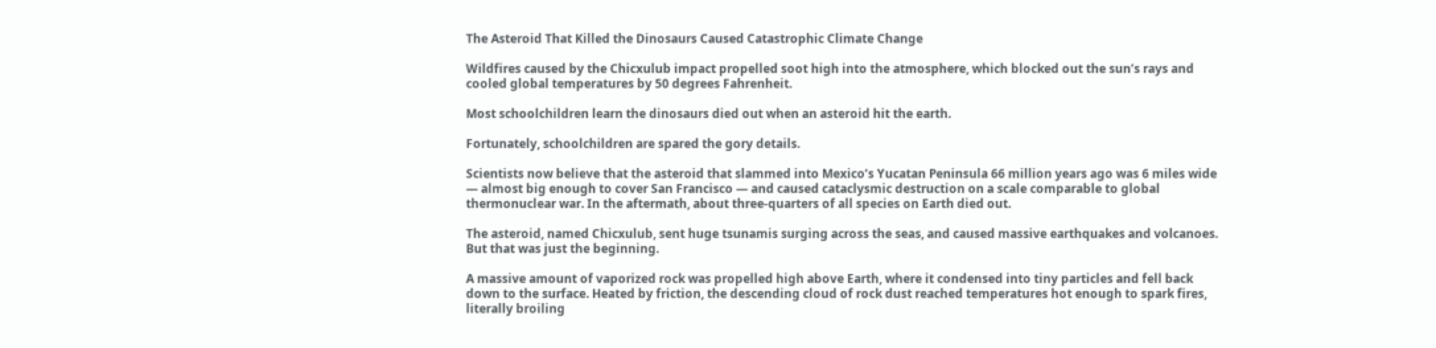The Asteroid That Killed the Dinosaurs Caused Catastrophic Climate Change

Wildfires caused by the Chicxulub impact propelled soot high into the atmosphere, which blocked out the sun’s rays and cooled global temperatures by 50 degrees Fahrenheit.

Most schoolchildren learn the dinosaurs died out when an asteroid hit the earth.

Fortunately, schoolchildren are spared the gory details.

Scientists now believe that the asteroid that slammed into Mexico’s Yucatan Peninsula 66 million years ago was 6 miles wide — almost big enough to cover San Francisco — and caused cataclysmic destruction on a scale comparable to global thermonuclear war. In the aftermath, about three-quarters of all species on Earth died out.

The asteroid, named Chicxulub, sent huge tsunamis surging across the seas, and caused massive earthquakes and volcanoes. But that was just the beginning.

A massive amount of vaporized rock was propelled high above Earth, where it condensed into tiny particles and fell back down to the surface. Heated by friction, the descending cloud of rock dust reached temperatures hot enough to spark fires, literally broiling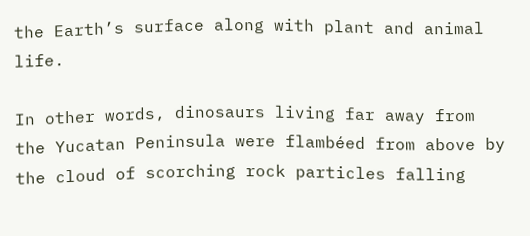the Earth’s surface along with plant and animal life.

In other words, dinosaurs living far away from the Yucatan Peninsula were flambéed from above by the cloud of scorching rock particles falling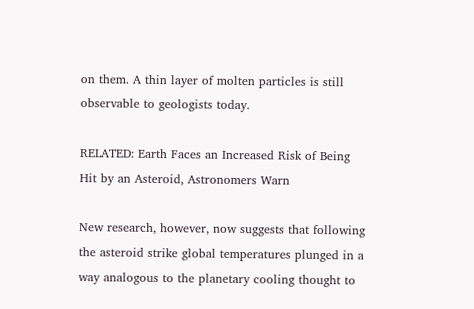on them. A thin layer of molten particles is still observable to geologists today.

RELATED: Earth Faces an Increased Risk of Being Hit by an Asteroid, Astronomers Warn

New research, however, now suggests that following the asteroid strike global temperatures plunged in a way analogous to the planetary cooling thought to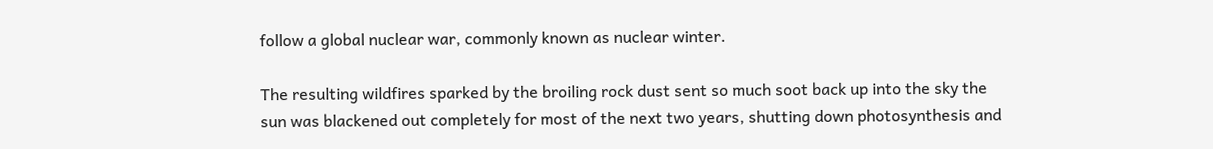follow a global nuclear war, commonly known as nuclear winter.

The resulting wildfires sparked by the broiling rock dust sent so much soot back up into the sky the sun was blackened out completely for most of the next two years, shutting down photosynthesis and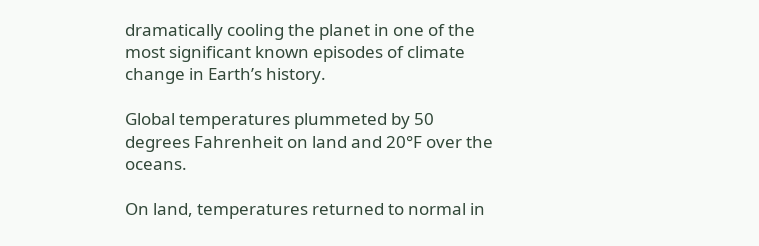dramatically cooling the planet in one of the most significant known episodes of climate change in Earth’s history.

Global temperatures plummeted by 50 degrees Fahrenheit on land and 20°F over the oceans.

On land, temperatures returned to normal in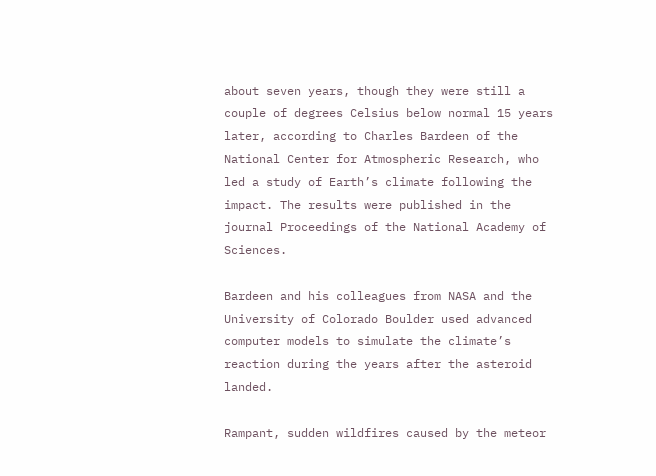about seven years, though they were still a couple of degrees Celsius below normal 15 years later, according to Charles Bardeen of the National Center for Atmospheric Research, who led a study of Earth’s climate following the impact. The results were published in the journal Proceedings of the National Academy of Sciences.

Bardeen and his colleagues from NASA and the University of Colorado Boulder used advanced computer models to simulate the climate’s reaction during the years after the asteroid landed.

Rampant, sudden wildfires caused by the meteor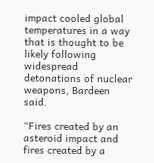impact cooled global temperatures in a way that is thought to be likely following widespread detonations of nuclear weapons, Bardeen said.

“Fires created by an asteroid impact and fires created by a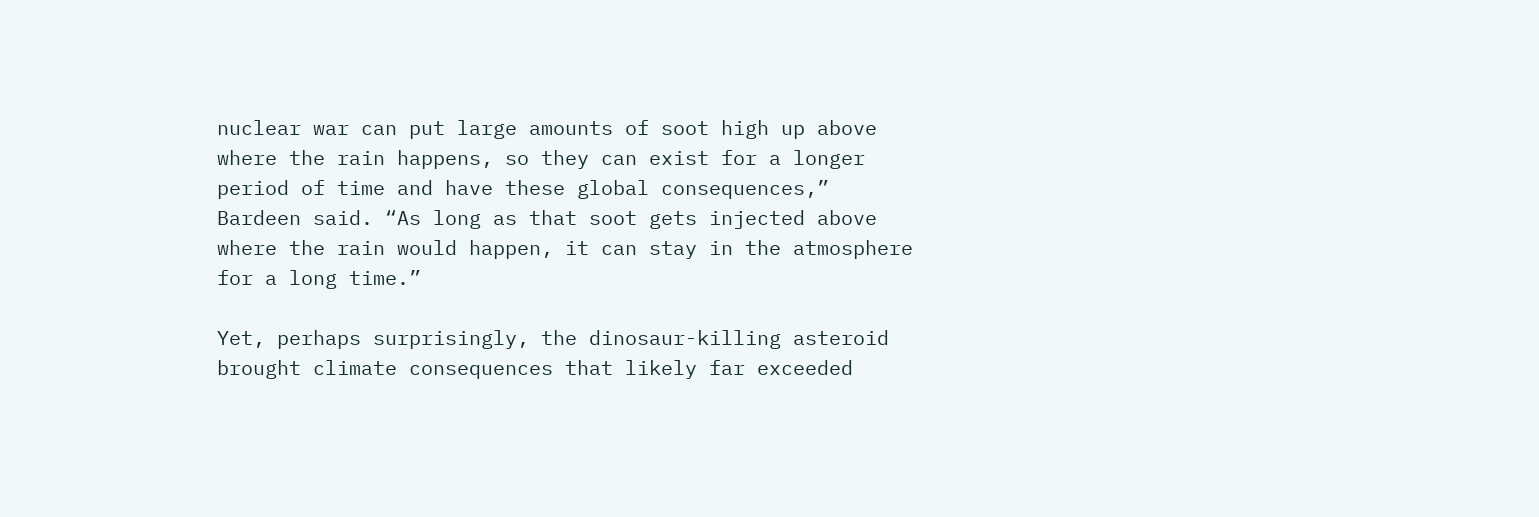nuclear war can put large amounts of soot high up above where the rain happens, so they can exist for a longer period of time and have these global consequences,” Bardeen said. “As long as that soot gets injected above where the rain would happen, it can stay in the atmosphere for a long time.”

Yet, perhaps surprisingly, the dinosaur-killing asteroid brought climate consequences that likely far exceeded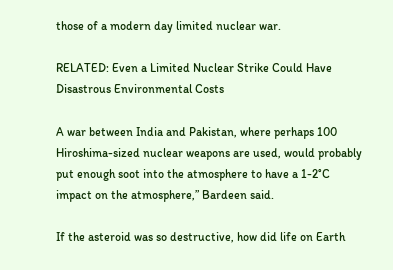those of a modern day limited nuclear war.

RELATED: Even a Limited Nuclear Strike Could Have Disastrous Environmental Costs

A war between India and Pakistan, where perhaps 100 Hiroshima-sized nuclear weapons are used, would probably put enough soot into the atmosphere to have a 1-2°C impact on the atmosphere,” Bardeen said.

If the asteroid was so destructive, how did life on Earth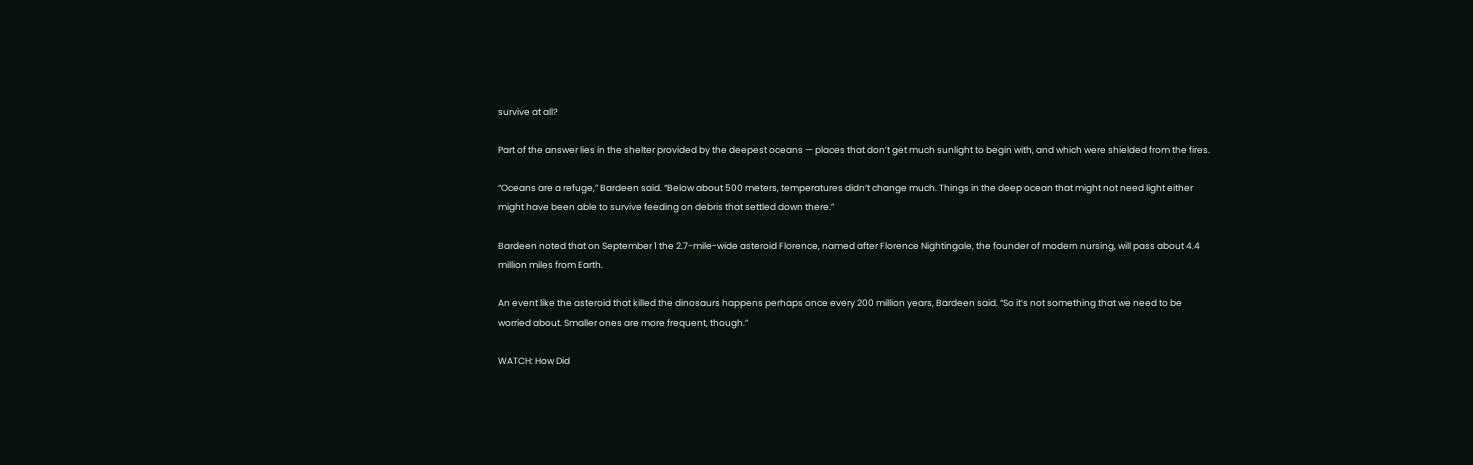survive at all?

Part of the answer lies in the shelter provided by the deepest oceans — places that don’t get much sunlight to begin with, and which were shielded from the fires.

“Oceans are a refuge,” Bardeen said. “Below about 500 meters, temperatures didn’t change much. Things in the deep ocean that might not need light either might have been able to survive feeding on debris that settled down there.”

Bardeen noted that on September 1 the 2.7-mile-wide asteroid Florence, named after Florence Nightingale, the founder of modern nursing, will pass about 4.4 million miles from Earth.

An event like the asteroid that killed the dinosaurs happens perhaps once every 200 million years, Bardeen said. “So it’s not something that we need to be worried about. Smaller ones are more frequent, though.”

WATCH: How Did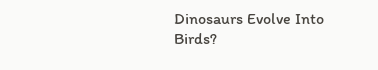Dinosaurs Evolve Into Birds?